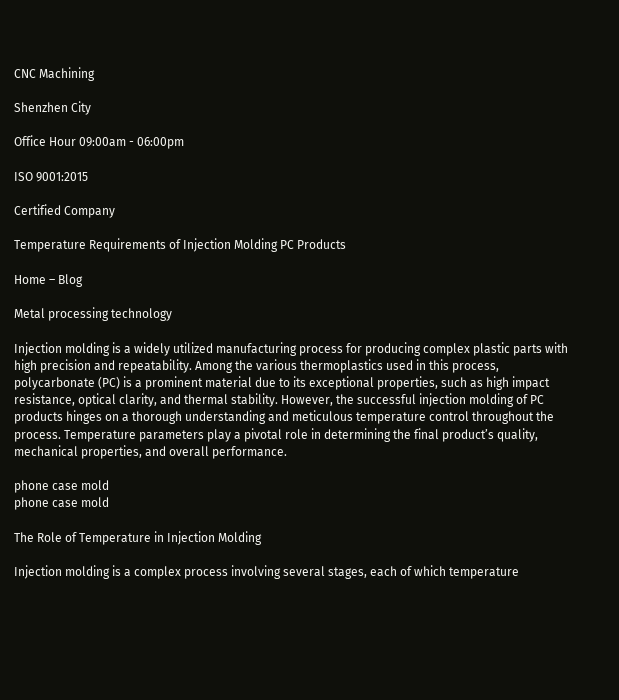CNC Machining

Shenzhen City

Office Hour 09:00am - 06:00pm

ISO 9001:2015

Certified Company

Temperature Requirements of Injection Molding PC Products

Home – Blog

Metal processing technology

Injection molding is a widely utilized manufacturing process for producing complex plastic parts with high precision and repeatability. Among the various thermoplastics used in this process, polycarbonate (PC) is a prominent material due to its exceptional properties, such as high impact resistance, optical clarity, and thermal stability. However, the successful injection molding of PC products hinges on a thorough understanding and meticulous temperature control throughout the process. Temperature parameters play a pivotal role in determining the final product’s quality, mechanical properties, and overall performance.

phone case mold
phone case mold

The Role of Temperature in Injection Molding

Injection molding is a complex process involving several stages, each of which temperature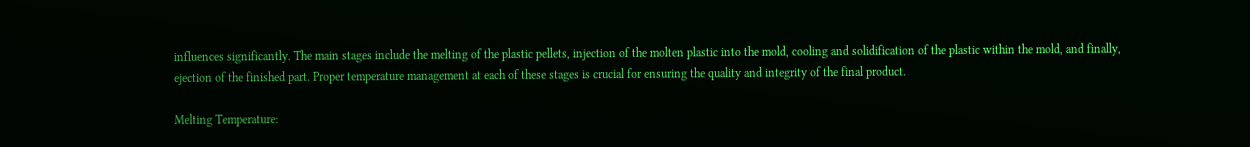influences significantly. The main stages include the melting of the plastic pellets, injection of the molten plastic into the mold, cooling and solidification of the plastic within the mold, and finally, ejection of the finished part. Proper temperature management at each of these stages is crucial for ensuring the quality and integrity of the final product.

Melting Temperature: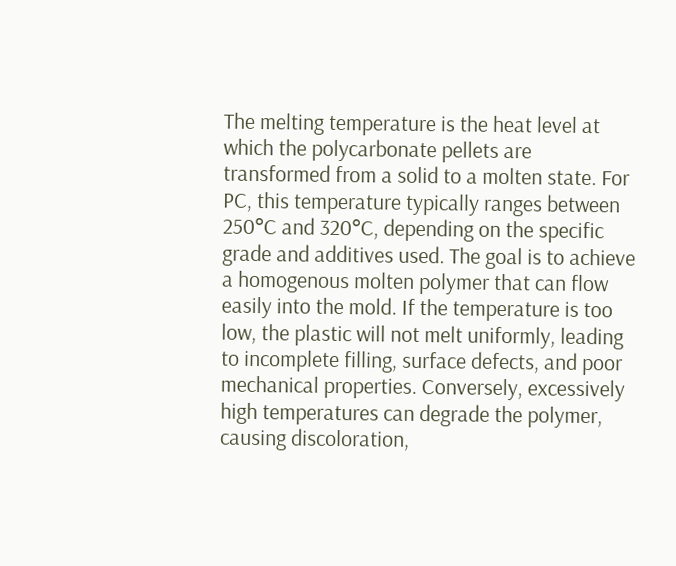The melting temperature is the heat level at which the polycarbonate pellets are transformed from a solid to a molten state. For PC, this temperature typically ranges between 250°C and 320°C, depending on the specific grade and additives used. The goal is to achieve a homogenous molten polymer that can flow easily into the mold. If the temperature is too low, the plastic will not melt uniformly, leading to incomplete filling, surface defects, and poor mechanical properties. Conversely, excessively high temperatures can degrade the polymer, causing discoloration,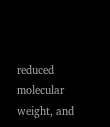reduced molecular weight, and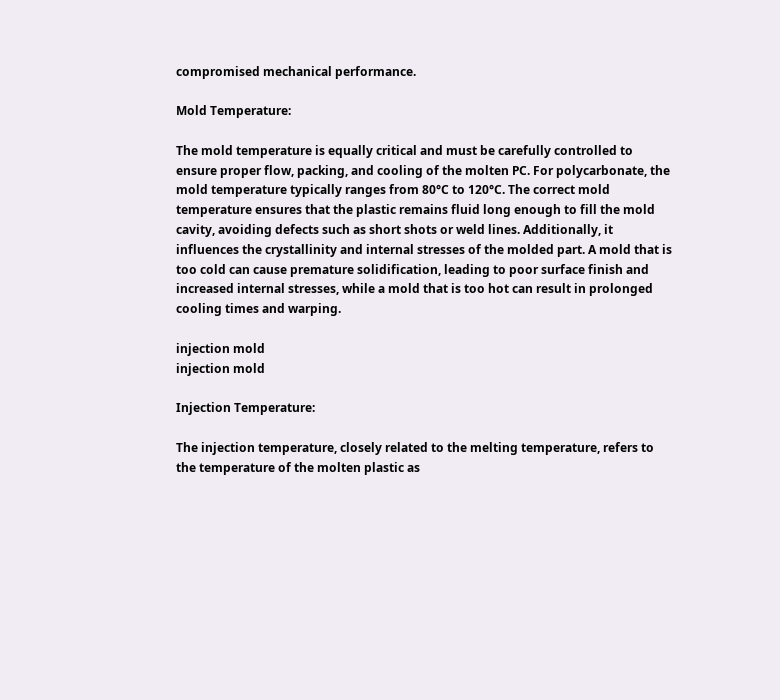compromised mechanical performance.

Mold Temperature:

The mold temperature is equally critical and must be carefully controlled to ensure proper flow, packing, and cooling of the molten PC. For polycarbonate, the mold temperature typically ranges from 80°C to 120°C. The correct mold temperature ensures that the plastic remains fluid long enough to fill the mold cavity, avoiding defects such as short shots or weld lines. Additionally, it influences the crystallinity and internal stresses of the molded part. A mold that is too cold can cause premature solidification, leading to poor surface finish and increased internal stresses, while a mold that is too hot can result in prolonged cooling times and warping.

injection mold
injection mold

Injection Temperature:

The injection temperature, closely related to the melting temperature, refers to the temperature of the molten plastic as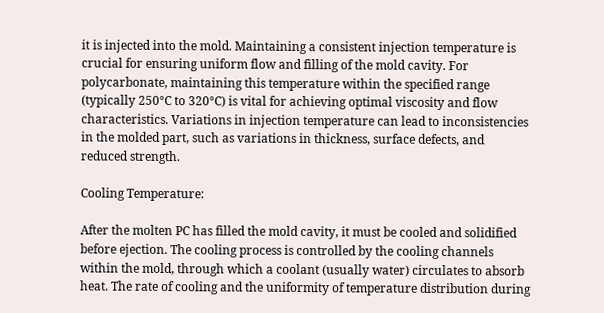it is injected into the mold. Maintaining a consistent injection temperature is crucial for ensuring uniform flow and filling of the mold cavity. For polycarbonate, maintaining this temperature within the specified range (typically 250°C to 320°C) is vital for achieving optimal viscosity and flow characteristics. Variations in injection temperature can lead to inconsistencies in the molded part, such as variations in thickness, surface defects, and reduced strength.

Cooling Temperature:

After the molten PC has filled the mold cavity, it must be cooled and solidified before ejection. The cooling process is controlled by the cooling channels within the mold, through which a coolant (usually water) circulates to absorb heat. The rate of cooling and the uniformity of temperature distribution during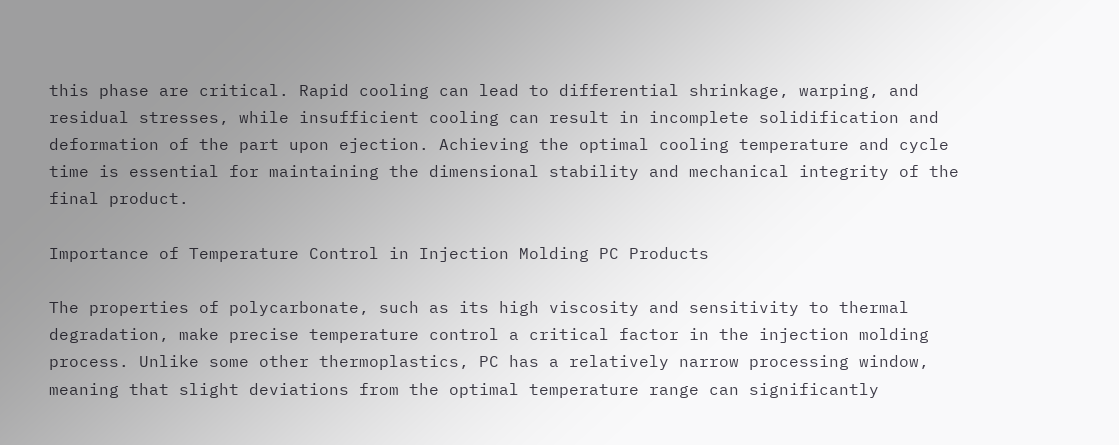this phase are critical. Rapid cooling can lead to differential shrinkage, warping, and residual stresses, while insufficient cooling can result in incomplete solidification and deformation of the part upon ejection. Achieving the optimal cooling temperature and cycle time is essential for maintaining the dimensional stability and mechanical integrity of the final product.

Importance of Temperature Control in Injection Molding PC Products

The properties of polycarbonate, such as its high viscosity and sensitivity to thermal degradation, make precise temperature control a critical factor in the injection molding process. Unlike some other thermoplastics, PC has a relatively narrow processing window, meaning that slight deviations from the optimal temperature range can significantly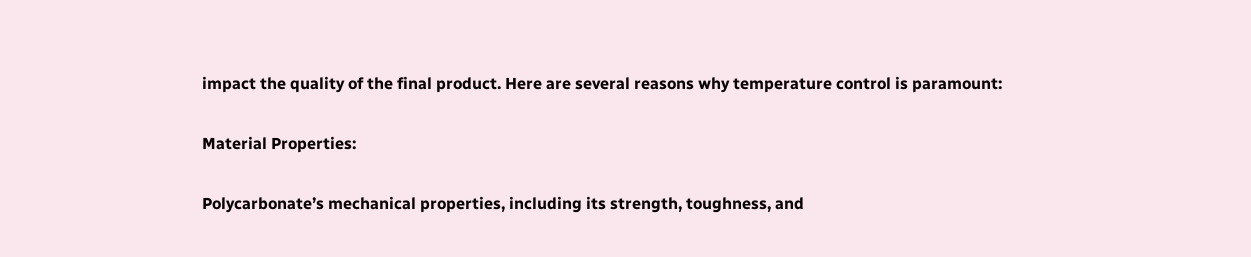impact the quality of the final product. Here are several reasons why temperature control is paramount:

Material Properties:

Polycarbonate’s mechanical properties, including its strength, toughness, and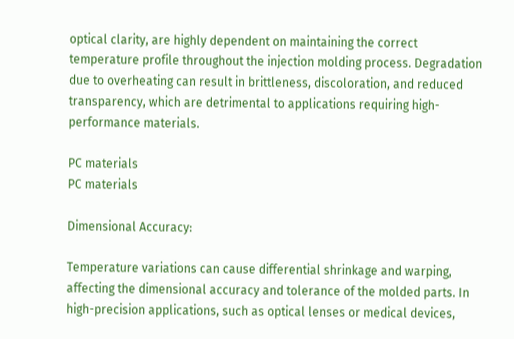optical clarity, are highly dependent on maintaining the correct temperature profile throughout the injection molding process. Degradation due to overheating can result in brittleness, discoloration, and reduced transparency, which are detrimental to applications requiring high-performance materials.

PC materials
PC materials

Dimensional Accuracy:

Temperature variations can cause differential shrinkage and warping, affecting the dimensional accuracy and tolerance of the molded parts. In high-precision applications, such as optical lenses or medical devices,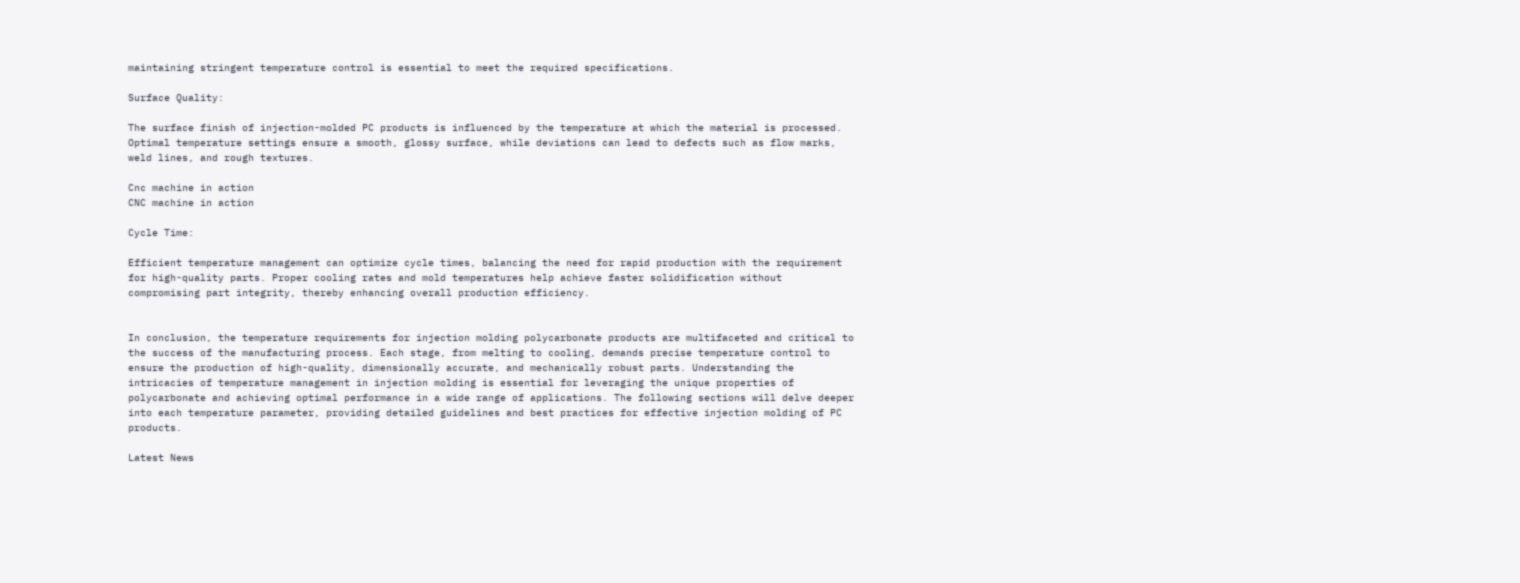maintaining stringent temperature control is essential to meet the required specifications.

Surface Quality:

The surface finish of injection-molded PC products is influenced by the temperature at which the material is processed. Optimal temperature settings ensure a smooth, glossy surface, while deviations can lead to defects such as flow marks, weld lines, and rough textures.

Cnc machine in action
CNC machine in action

Cycle Time:

Efficient temperature management can optimize cycle times, balancing the need for rapid production with the requirement for high-quality parts. Proper cooling rates and mold temperatures help achieve faster solidification without compromising part integrity, thereby enhancing overall production efficiency.


In conclusion, the temperature requirements for injection molding polycarbonate products are multifaceted and critical to the success of the manufacturing process. Each stage, from melting to cooling, demands precise temperature control to ensure the production of high-quality, dimensionally accurate, and mechanically robust parts. Understanding the intricacies of temperature management in injection molding is essential for leveraging the unique properties of polycarbonate and achieving optimal performance in a wide range of applications. The following sections will delve deeper into each temperature parameter, providing detailed guidelines and best practices for effective injection molding of PC products.

Latest News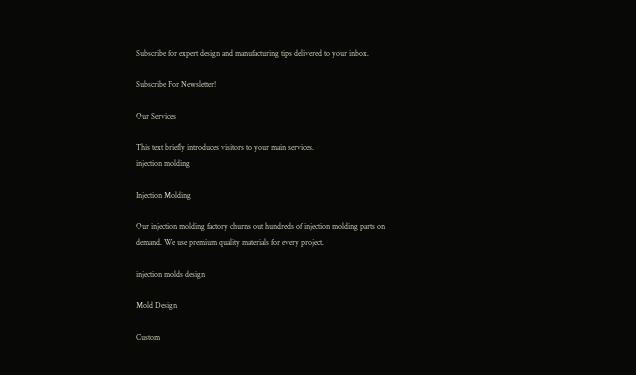Subscribe for expert design and manufacturing tips delivered to your inbox.

Subscribe For Newsletter!

Our Services

This text briefly introduces visitors to your main services.
injection molding

Injection Molding

Our injection molding factory churns out hundreds of injection molding parts on demand. We use premium quality materials for every project.

injection molds design

Mold Design

Custom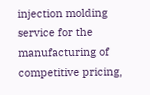injection molding service for the manufacturing of competitive pricing,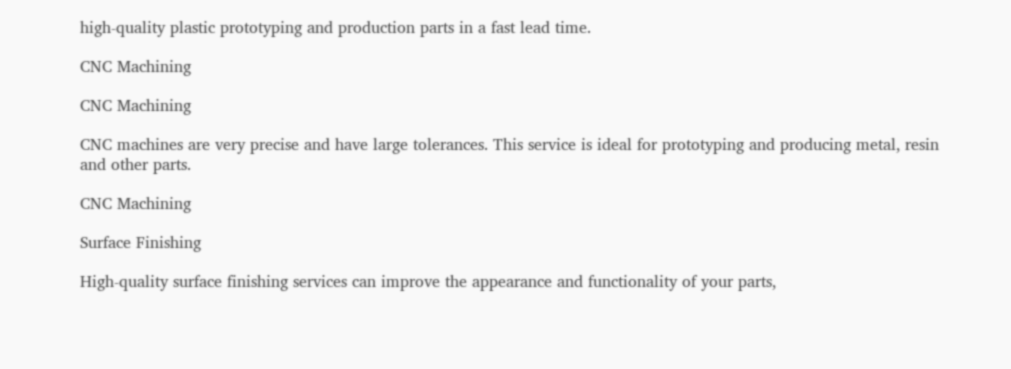high-quality plastic prototyping and production parts in a fast lead time.

CNC Machining

CNC Machining

CNC machines are very precise and have large tolerances. This service is ideal for prototyping and producing metal, resin and other parts.

CNC Machining

Surface Finishing

High-quality surface finishing services can improve the appearance and functionality of your parts,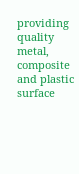providing quality metal, composite and plastic surface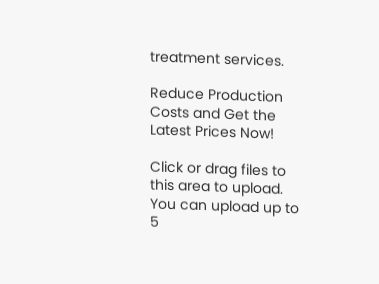treatment services.

Reduce Production Costs and Get the Latest Prices Now!

Click or drag files to this area to upload. You can upload up to 5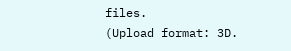files.
(Upload format: 3D.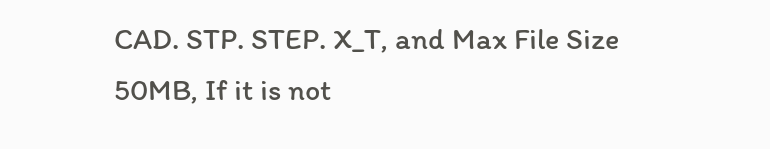CAD. STP. STEP. X_T, and Max File Size 50MB, If it is not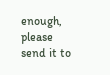enough, please send it to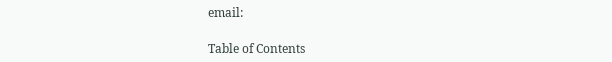email:

Table of Contents